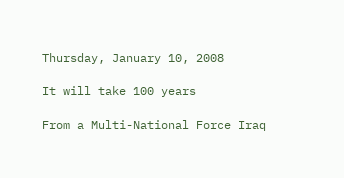Thursday, January 10, 2008

It will take 100 years

From a Multi-National Force Iraq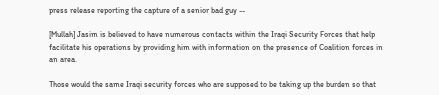press release reporting the capture of a senior bad guy --

[Mullah] Jasim is believed to have numerous contacts within the Iraqi Security Forces that help facilitate his operations by providing him with information on the presence of Coalition forces in an area.

Those would the same Iraqi security forces who are supposed to be taking up the burden so that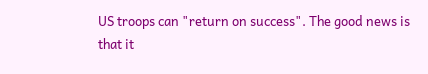US troops can "return on success". The good news is that it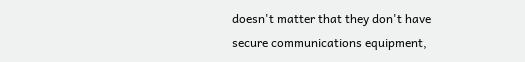doesn't matter that they don't have secure communications equipment,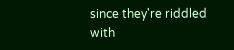since they're riddled with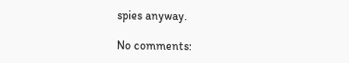spies anyway.

No comments: